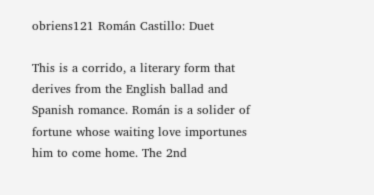obriens121 Román Castillo: Duet

This is a corrido, a literary form that derives from the English ballad and Spanish romance. Román is a solider of fortune whose waiting love importunes him to come home. The 2nd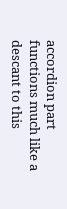accordion part functions much like a descant to this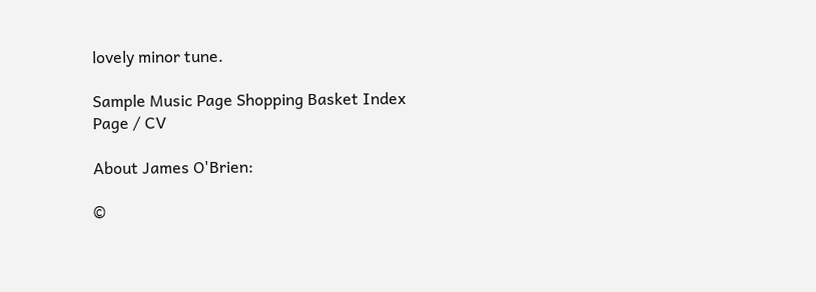lovely minor tune.

Sample Music Page Shopping Basket Index Page / CV

About James O'Brien:

©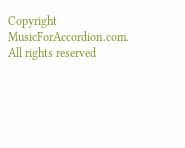Copyright MusicForAccordion.com. All rights reserved